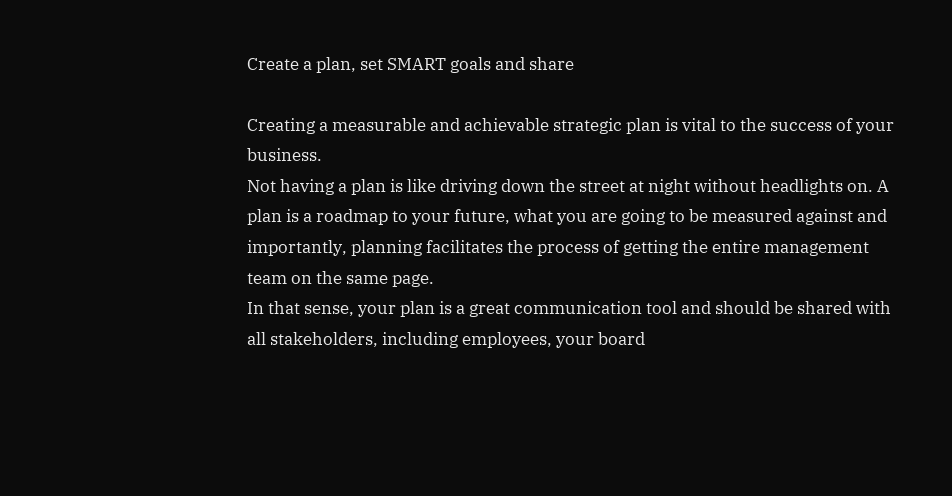Create a plan, set SMART goals and share

Creating a measurable and achievable strategic plan is vital to the success of your business.
Not having a plan is like driving down the street at night without headlights on. A plan is a roadmap to your future, what you are going to be measured against and importantly, planning facilitates the process of getting the entire management team on the same page.
In that sense, your plan is a great communication tool and should be shared with all stakeholders, including employees, your board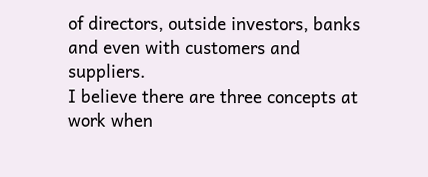of directors, outside investors, banks and even with customers and suppliers.
I believe there are three concepts at work when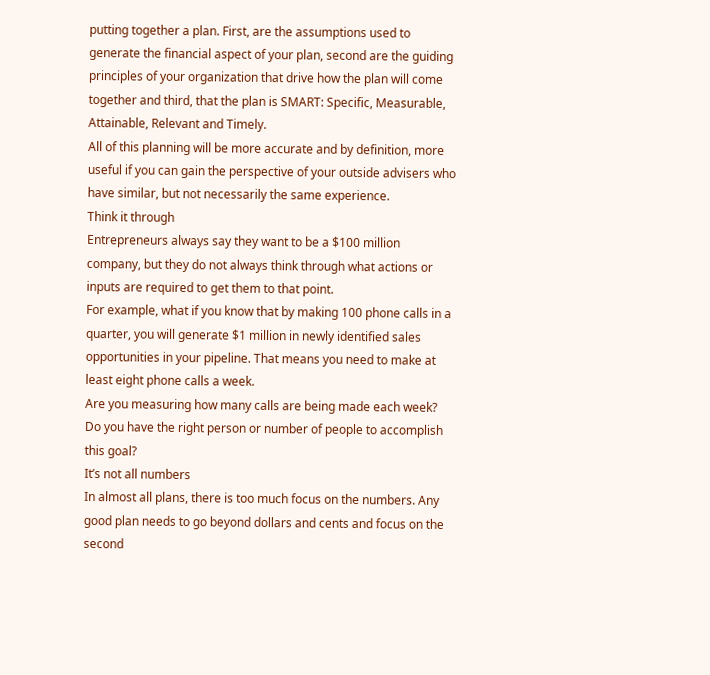putting together a plan. First, are the assumptions used to generate the financial aspect of your plan, second are the guiding principles of your organization that drive how the plan will come together and third, that the plan is SMART: Specific, Measurable, Attainable, Relevant and Timely.
All of this planning will be more accurate and by definition, more useful if you can gain the perspective of your outside advisers who have similar, but not necessarily the same experience.
Think it through
Entrepreneurs always say they want to be a $100 million company, but they do not always think through what actions or inputs are required to get them to that point.
For example, what if you know that by making 100 phone calls in a quarter, you will generate $1 million in newly identified sales opportunities in your pipeline. That means you need to make at least eight phone calls a week.
Are you measuring how many calls are being made each week? Do you have the right person or number of people to accomplish this goal?
It’s not all numbers
In almost all plans, there is too much focus on the numbers. Any good plan needs to go beyond dollars and cents and focus on the second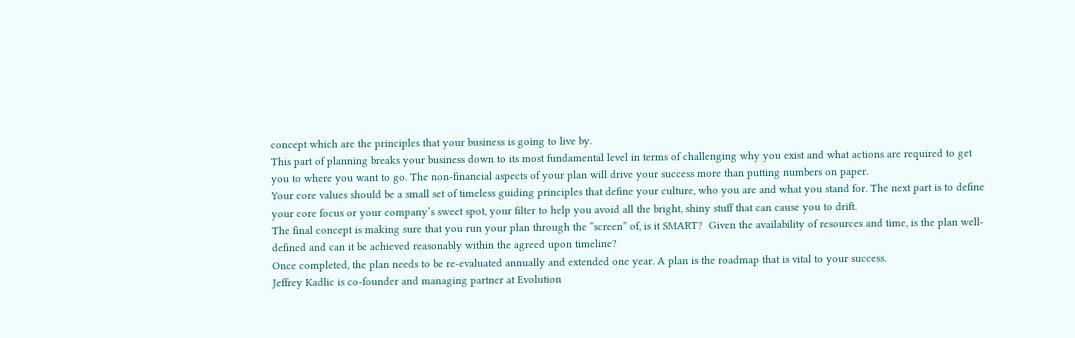concept which are the principles that your business is going to live by.
This part of planning breaks your business down to its most fundamental level in terms of challenging why you exist and what actions are required to get you to where you want to go. The non-financial aspects of your plan will drive your success more than putting numbers on paper.
Your core values should be a small set of timeless guiding principles that define your culture, who you are and what you stand for. The next part is to define your core focus or your company’s sweet spot, your filter to help you avoid all the bright, shiny stuff that can cause you to drift.
The final concept is making sure that you run your plan through the “screen” of, is it SMART?  Given the availability of resources and time, is the plan well-defined and can it be achieved reasonably within the agreed upon timeline?
Once completed, the plan needs to be re-evaluated annually and extended one year. A plan is the roadmap that is vital to your success.
Jeffrey Kadlic is co-founder and managing partner at Evolution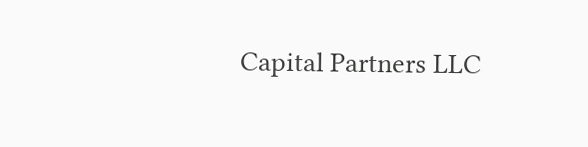Capital Partners LLC